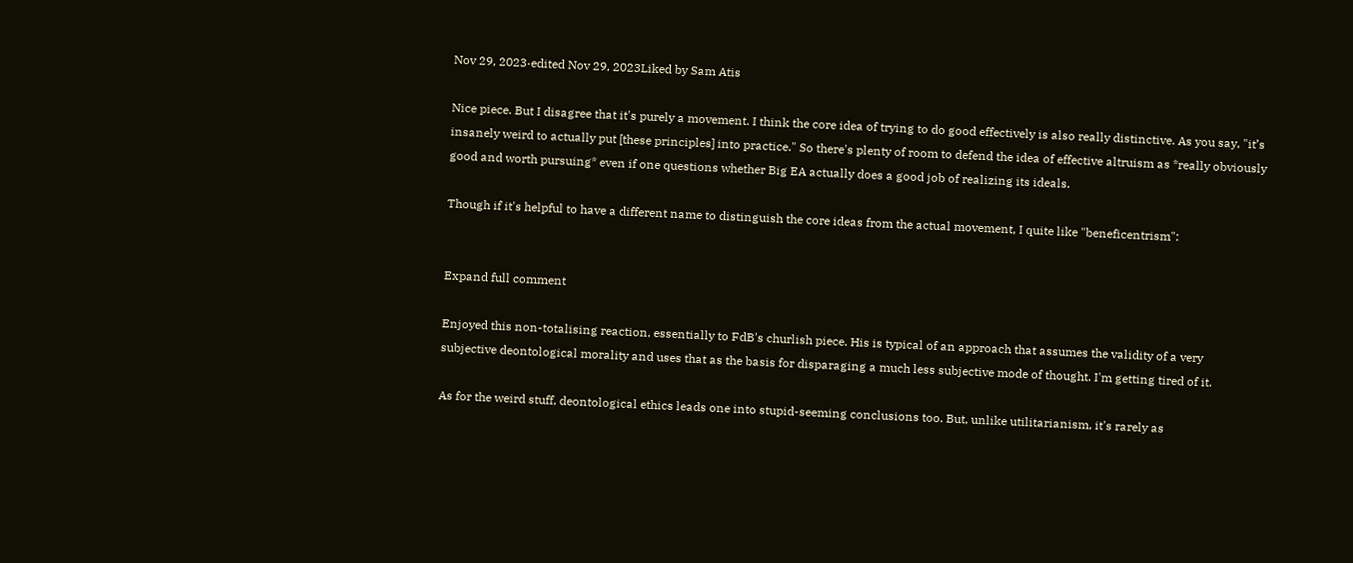Nov 29, 2023·edited Nov 29, 2023Liked by Sam Atis

Nice piece. But I disagree that it's purely a movement. I think the core idea of trying to do good effectively is also really distinctive. As you say, "it’s insanely weird to actually put [these principles] into practice." So there's plenty of room to defend the idea of effective altruism as *really obviously good and worth pursuing* even if one questions whether Big EA actually does a good job of realizing its ideals.

Though if it's helpful to have a different name to distinguish the core ideas from the actual movement, I quite like "beneficentrism":


Expand full comment

Enjoyed this non-totalising reaction, essentially to FdB's churlish piece. His is typical of an approach that assumes the validity of a very subjective deontological morality and uses that as the basis for disparaging a much less subjective mode of thought. I'm getting tired of it.

As for the weird stuff, deontological ethics leads one into stupid-seeming conclusions too. But, unlike utilitarianism, it's rarely as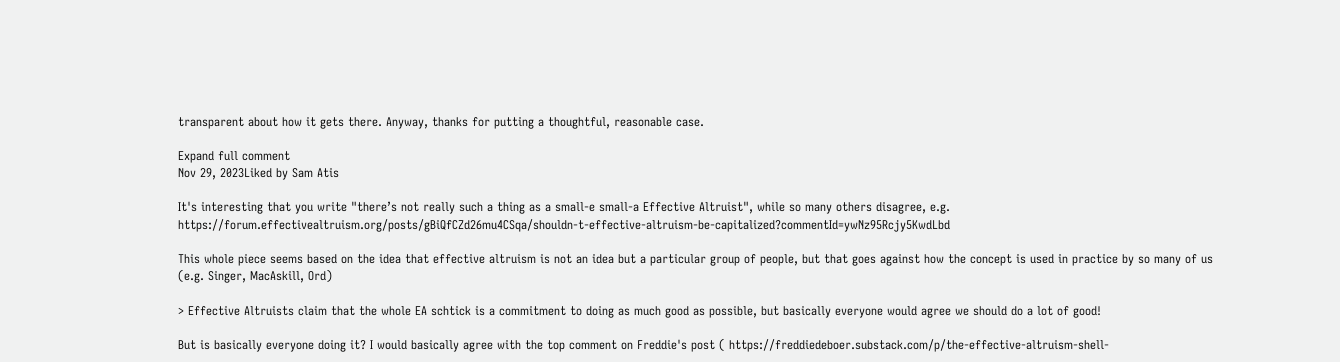transparent about how it gets there. Anyway, thanks for putting a thoughtful, reasonable case.

Expand full comment
Nov 29, 2023Liked by Sam Atis

It's interesting that you write "there’s not really such a thing as a small-e small-a Effective Altruist", while so many others disagree, e.g. https://forum.effectivealtruism.org/posts/gBiQfCZd26mu4CSqa/shouldn-t-effective-altruism-be-capitalized?commentId=ywNz95Rcjy5KwdLbd

This whole piece seems based on the idea that effective altruism is not an idea but a particular group of people, but that goes against how the concept is used in practice by so many of us (e.g. Singer, MacAskill, Ord)

> Effective Altruists claim that the whole EA schtick is a commitment to doing as much good as possible, but basically everyone would agree we should do a lot of good!

But is basically everyone doing it? I would basically agree with the top comment on Freddie's post ( https://freddiedeboer.substack.com/p/the-effective-altruism-shell-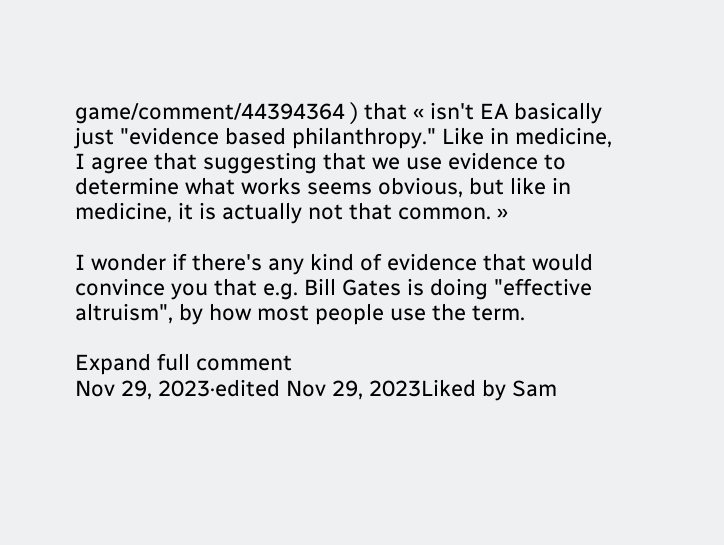game/comment/44394364 ) that « isn't EA basically just "evidence based philanthropy." Like in medicine, I agree that suggesting that we use evidence to determine what works seems obvious, but like in medicine, it is actually not that common. »

I wonder if there's any kind of evidence that would convince you that e.g. Bill Gates is doing "effective altruism", by how most people use the term.

Expand full comment
Nov 29, 2023·edited Nov 29, 2023Liked by Sam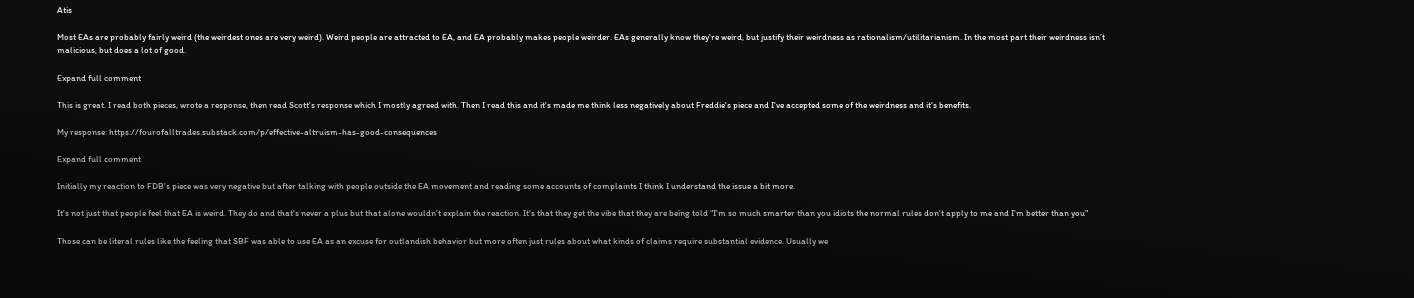Atis

Most EAs are probably fairly weird (the weirdest ones are very weird). Weird people are attracted to EA, and EA probably makes people weirder. EAs generally know they're weird, but justify their weirdness as rationalism/utilitarianism. In the most part their weirdness isn’t malicious, but does a lot of good.

Expand full comment

This is great. I read both pieces, wrote a response, then read Scott's response which I mostly agreed with. Then I read this and it's made me think less negatively about Freddie's piece and I've accepted some of the weirdness and it's benefits.

My response: https://fourofalltrades.substack.com/p/effective-altruism-has-good-consequences

Expand full comment

Initially my reaction to FDB's piece was very negative but after talking with people outside the EA movement and reading some accounts of complaints I think I understand the issue a bit more.

It's not just that people feel that EA is weird. They do and that's never a plus but that alone wouldn't explain the reaction. It's that they get the vibe that they are being told "I'm so much smarter than you idiots the normal rules don't apply to me and I'm better than you"

Those can be literal rules like the feeling that SBF was able to use EA as an excuse for outlandish behavior but more often just rules about what kinds of claims require substantial evidence. Usually we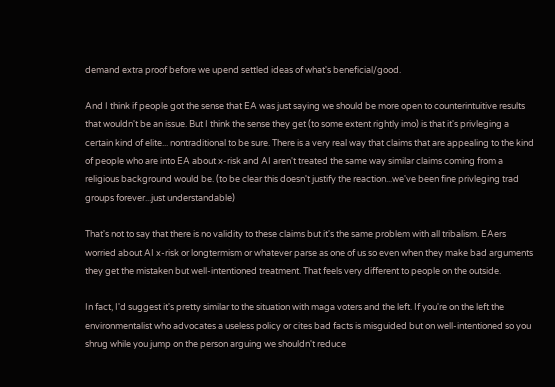demand extra proof before we upend settled ideas of what's beneficial/good.

And I think if people got the sense that EA was just saying we should be more open to counterintuitive results that wouldn't be an issue. But I think the sense they get (to some extent rightly imo) is that it's privleging a certain kind of elite... nontraditional to be sure. There is a very real way that claims that are appealing to the kind of people who are into EA about x-risk and AI aren't treated the same way similar claims coming from a religious background would be. (to be clear this doesn't justify the reaction...we've been fine privleging trad groups forever...just understandable)

That's not to say that there is no validity to these claims but it's the same problem with all tribalism. EAers worried about AI x-risk or longtermism or whatever parse as one of us so even when they make bad arguments they get the mistaken but well-intentioned treatment. That feels very different to people on the outside.

In fact, I'd suggest it's pretty similar to the situation with maga voters and the left. If you're on the left the environmentalist who advocates a useless policy or cites bad facts is misguided but on well-intentioned so you shrug while you jump on the person arguing we shouldn't reduce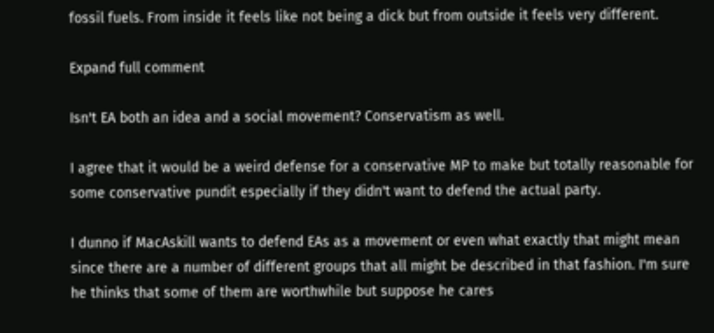fossil fuels. From inside it feels like not being a dick but from outside it feels very different.

Expand full comment

Isn't EA both an idea and a social movement? Conservatism as well.

I agree that it would be a weird defense for a conservative MP to make but totally reasonable for some conservative pundit especially if they didn't want to defend the actual party.

I dunno if MacAskill wants to defend EAs as a movement or even what exactly that might mean since there are a number of different groups that all might be described in that fashion. I'm sure he thinks that some of them are worthwhile but suppose he cares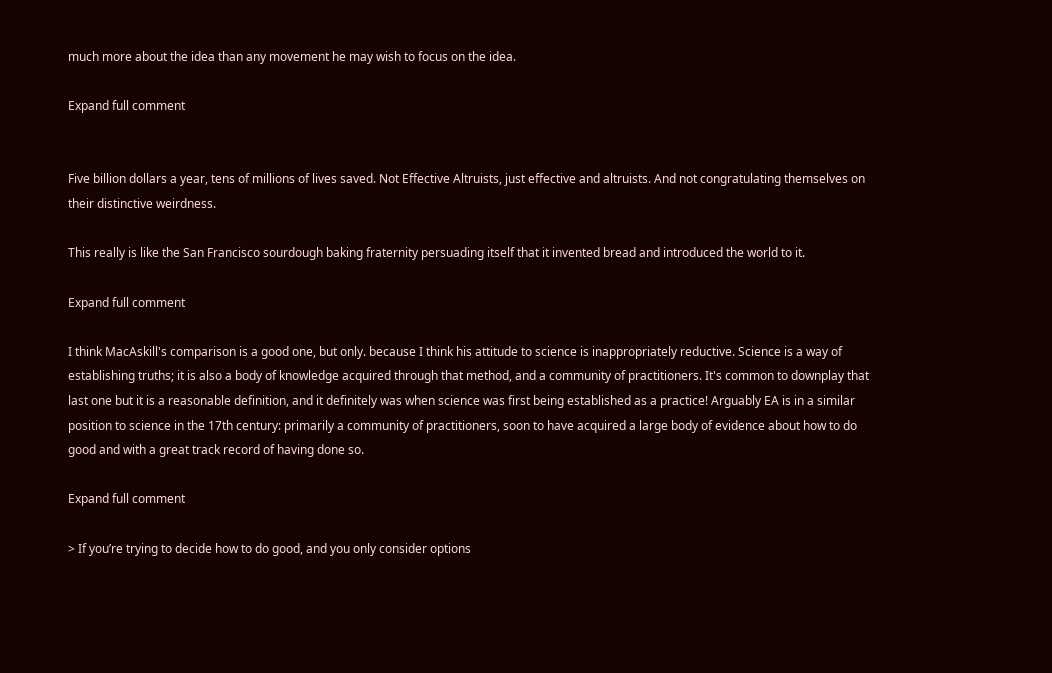much more about the idea than any movement he may wish to focus on the idea.

Expand full comment


Five billion dollars a year, tens of millions of lives saved. Not Effective Altruists, just effective and altruists. And not congratulating themselves on their distinctive weirdness.

This really is like the San Francisco sourdough baking fraternity persuading itself that it invented bread and introduced the world to it.

Expand full comment

I think MacAskill's comparison is a good one, but only. because I think his attitude to science is inappropriately reductive. Science is a way of establishing truths; it is also a body of knowledge acquired through that method, and a community of practitioners. It's common to downplay that last one but it is a reasonable definition, and it definitely was when science was first being established as a practice! Arguably EA is in a similar position to science in the 17th century: primarily a community of practitioners, soon to have acquired a large body of evidence about how to do good and with a great track record of having done so.

Expand full comment

> If you’re trying to decide how to do good, and you only consider options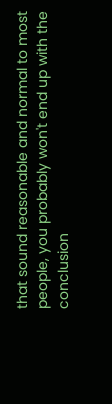that sound reasonable and normal to most people, you probably won't end up with the conclusion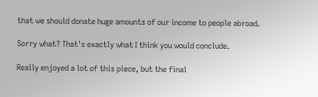that we should donate huge amounts of our income to people abroad.

Sorry what? That's exactly what I think you would conclude.

Really enjoyed a lot of this piece, but the final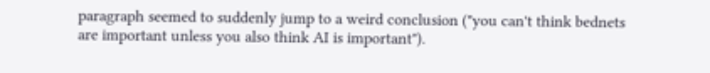paragraph seemed to suddenly jump to a weird conclusion ("you can't think bednets are important unless you also think AI is important").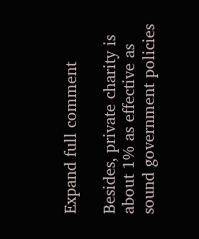Expand full comment

Besides, private charity is about 1% as effective as sound government policies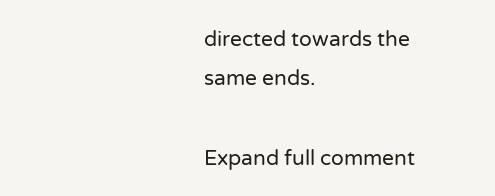directed towards the same ends.

Expand full comment